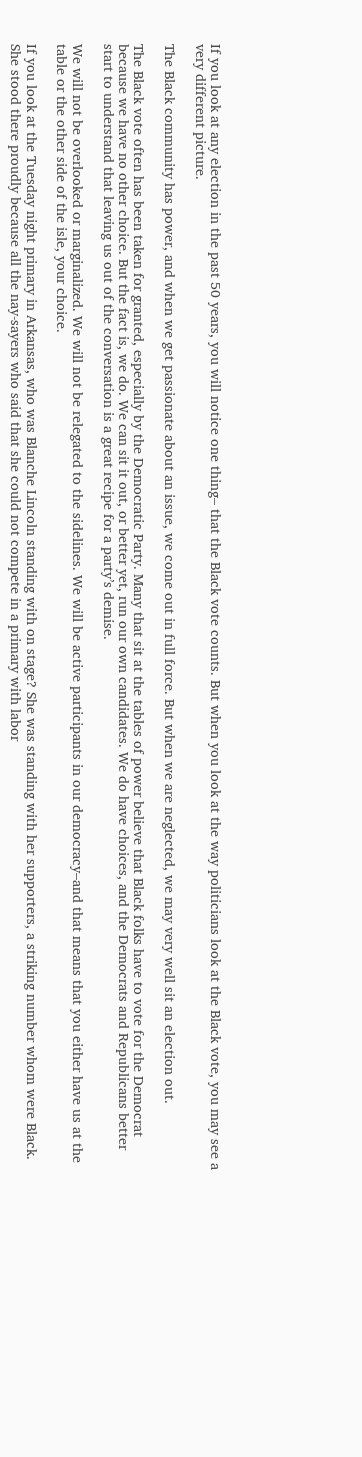If you look at any election in the past 50 years, you will notice one thing– that the Black vote counts. But when you look at the way politicians look at the Black vote, you may see a very different picture.

The Black community has power, and when we get passionate about an issue, we come out in full force. But when we are neglected, we may very well sit an election out.

The Black vote often has been taken for granted, especially by the Democratic Party. Many that sit at the tables of power believe that Black folks have to vote for the Democrat because we have no other choice. But the fact is, we do. We can sit it out, or better yet, run our own candidates. We do have choices, and the Democrats and Republicans better start to understand that leaving us out of the conversation is a great recipe for a party’s demise.

We will not be overlooked or marginalized. We will not be relegated to the sidelines. We will be active participants in our democracy–and that means that you either have us at the table or the other side of the isle, your choice.

If you look at the Tuesday night primary in Arkansas, who was Blanche Lincoln standing with on stage? She was standing with her supporters, a striking number whom were Black. She stood there proudly because all the nay-sayers who said that she could not compete in a primary with labor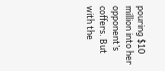pouring $10 million into her opponent’s coffers. But with the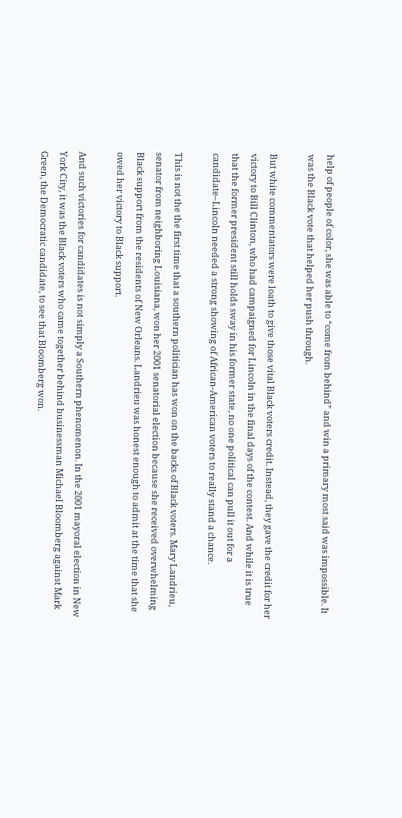help of people of color, she was able to “come from behind” and win a primary most said was impossible. It was the Black vote that helped her push through.

But white commentators were loath to give those vital Black voters credit. Instead, they gave the credit for her victory to Bill Clinton, who had campaigned for Lincoln in the final days of the contest. And while it is true that the former president still holds sway in his former state, no one political can pull it out for a candidate–Lincoln needed a strong showing of African-American voters to really stand a chance.

This is not the the first time that a southern politician has won on the backs of Black voters. Mary Landrieu, senator from neighboring Louisiana, won her 2001 senatorial election because she received overwhelming Black support from the residents of New Orleans. Landrieu was honest enough to admit at the time that she owed her victory to Black support.

And such victories for candidates is not simply a Southern phenomenon. In the 2001 mayoral election in New York City, it was the Black voters who came together behind businessman Michael Bloomberg against Mark Green, the Democratic candidate, to see that Bloomberg won.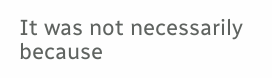It was not necessarily because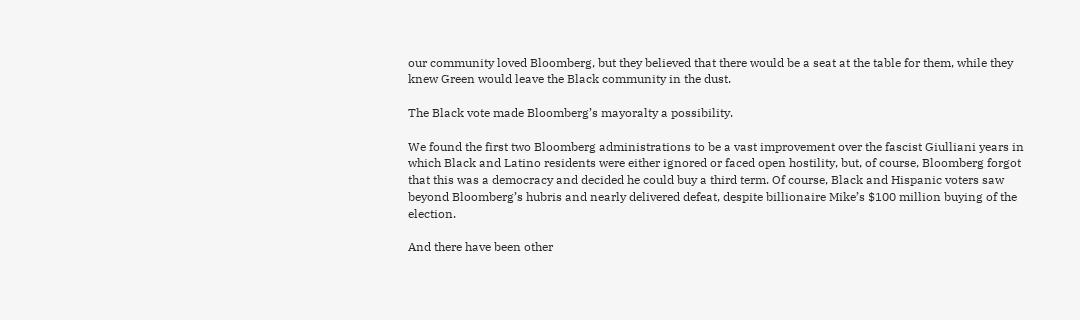our community loved Bloomberg, but they believed that there would be a seat at the table for them, while they knew Green would leave the Black community in the dust.

The Black vote made Bloomberg’s mayoralty a possibility.

We found the first two Bloomberg administrations to be a vast improvement over the fascist Giulliani years in which Black and Latino residents were either ignored or faced open hostility, but, of course, Bloomberg forgot that this was a democracy and decided he could buy a third term. Of course, Black and Hispanic voters saw beyond Bloomberg’s hubris and nearly delivered defeat, despite billionaire Mike’s $100 million buying of the election.

And there have been other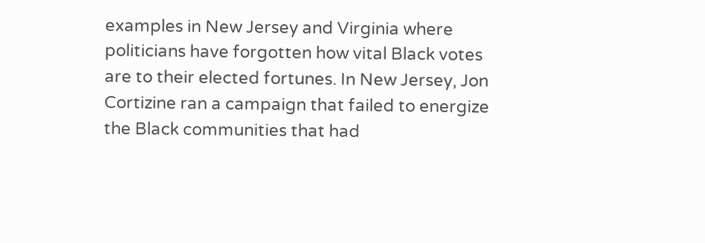examples in New Jersey and Virginia where politicians have forgotten how vital Black votes are to their elected fortunes. In New Jersey, Jon Cortizine ran a campaign that failed to energize the Black communities that had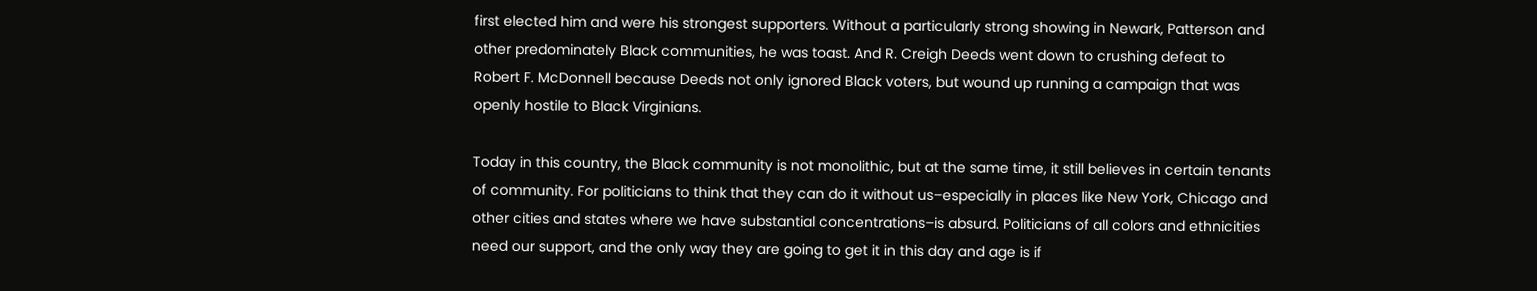first elected him and were his strongest supporters. Without a particularly strong showing in Newark, Patterson and other predominately Black communities, he was toast. And R. Creigh Deeds went down to crushing defeat to Robert F. McDonnell because Deeds not only ignored Black voters, but wound up running a campaign that was openly hostile to Black Virginians.

Today in this country, the Black community is not monolithic, but at the same time, it still believes in certain tenants of community. For politicians to think that they can do it without us–especially in places like New York, Chicago and other cities and states where we have substantial concentrations–is absurd. Politicians of all colors and ethnicities need our support, and the only way they are going to get it in this day and age is if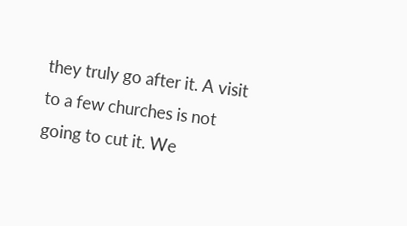they truly go after it. A visit to a few churches is not going to cut it. We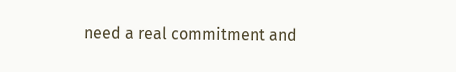need a real commitment and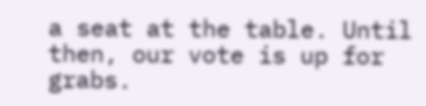a seat at the table. Until then, our vote is up for grabs.